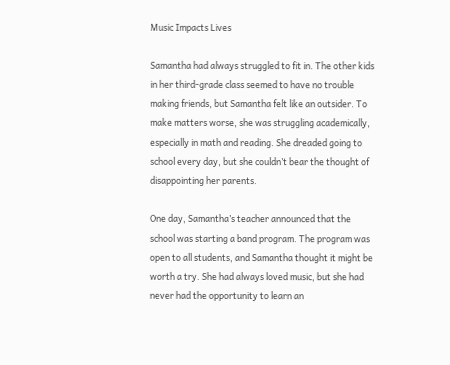Music Impacts Lives

Samantha had always struggled to fit in. The other kids in her third-grade class seemed to have no trouble making friends, but Samantha felt like an outsider. To make matters worse, she was struggling academically, especially in math and reading. She dreaded going to school every day, but she couldn’t bear the thought of disappointing her parents.

One day, Samantha’s teacher announced that the school was starting a band program. The program was open to all students, and Samantha thought it might be worth a try. She had always loved music, but she had never had the opportunity to learn an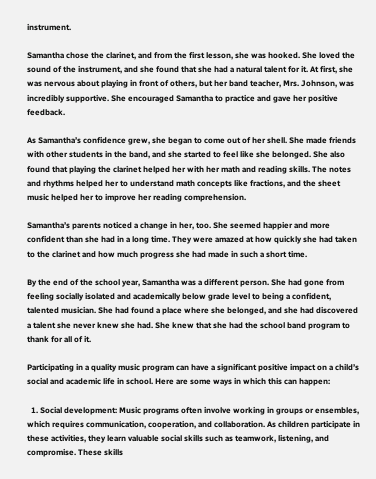instrument.

Samantha chose the clarinet, and from the first lesson, she was hooked. She loved the sound of the instrument, and she found that she had a natural talent for it. At first, she was nervous about playing in front of others, but her band teacher, Mrs. Johnson, was incredibly supportive. She encouraged Samantha to practice and gave her positive feedback.

As Samantha’s confidence grew, she began to come out of her shell. She made friends with other students in the band, and she started to feel like she belonged. She also found that playing the clarinet helped her with her math and reading skills. The notes and rhythms helped her to understand math concepts like fractions, and the sheet music helped her to improve her reading comprehension.

Samantha’s parents noticed a change in her, too. She seemed happier and more confident than she had in a long time. They were amazed at how quickly she had taken to the clarinet and how much progress she had made in such a short time.

By the end of the school year, Samantha was a different person. She had gone from feeling socially isolated and academically below grade level to being a confident, talented musician. She had found a place where she belonged, and she had discovered a talent she never knew she had. She knew that she had the school band program to thank for all of it.

Participating in a quality music program can have a significant positive impact on a child’s social and academic life in school. Here are some ways in which this can happen:

  1. Social development: Music programs often involve working in groups or ensembles, which requires communication, cooperation, and collaboration. As children participate in these activities, they learn valuable social skills such as teamwork, listening, and compromise. These skills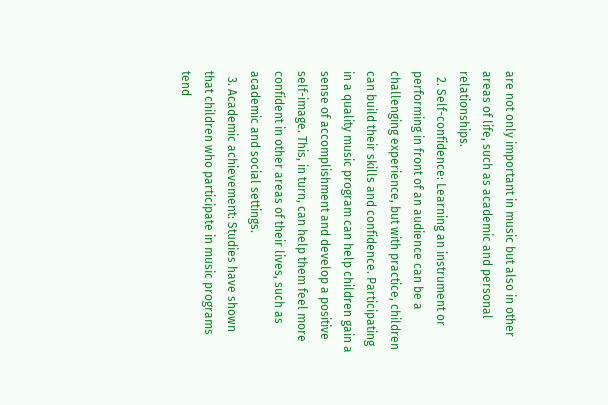are not only important in music but also in other areas of life, such as academic and personal relationships.
  2. Self-confidence: Learning an instrument or performing in front of an audience can be a challenging experience, but with practice, children can build their skills and confidence. Participating in a quality music program can help children gain a sense of accomplishment and develop a positive self-image. This, in turn, can help them feel more confident in other areas of their lives, such as academic and social settings.
  3. Academic achievement: Studies have shown that children who participate in music programs tend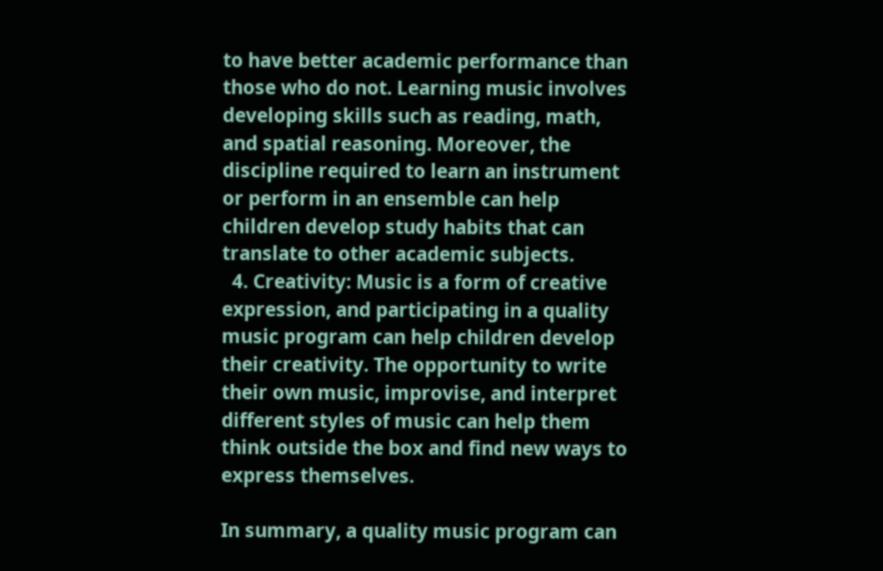to have better academic performance than those who do not. Learning music involves developing skills such as reading, math, and spatial reasoning. Moreover, the discipline required to learn an instrument or perform in an ensemble can help children develop study habits that can translate to other academic subjects.
  4. Creativity: Music is a form of creative expression, and participating in a quality music program can help children develop their creativity. The opportunity to write their own music, improvise, and interpret different styles of music can help them think outside the box and find new ways to express themselves.

In summary, a quality music program can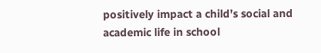positively impact a child’s social and academic life in school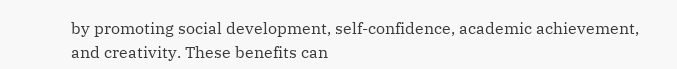by promoting social development, self-confidence, academic achievement, and creativity. These benefits can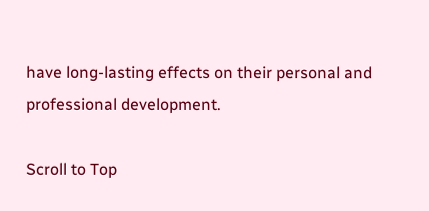have long-lasting effects on their personal and professional development.

Scroll to Top